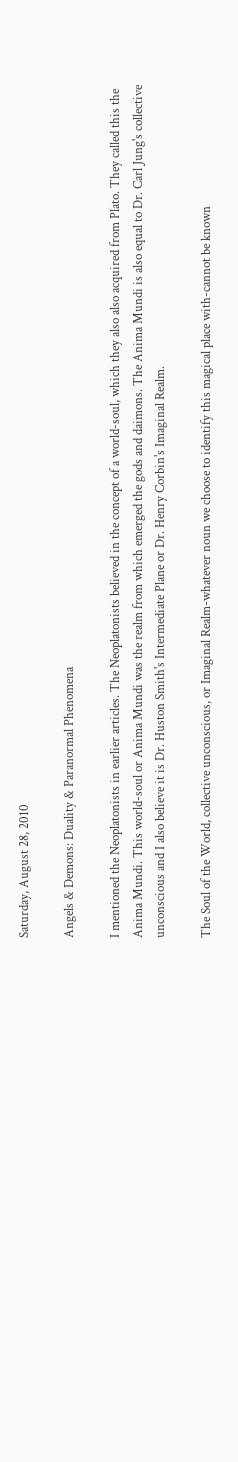Saturday, August 28, 2010

Angels & Demons: Duality & Paranormal Phenomena

I mentioned the Neoplatonists in earlier articles. The Neoplatonists believed in the concept of a world-soul, which they also also acquired from Plato. They called this the Anima Mundi. This world-soul or Anima Mundi was the realm from which emerged the gods and daimons. The Anima Mundi is also equal to Dr. Carl Jung's collective unconscious and I also believe it is Dr. Huston Smith's Intermediate Plane or Dr. Henry Corbin's Imaginal Realm.

The Soul of the World, collective unconscious, or Imaginal Realm-whatever noun we choose to identify this magical place with-cannot be known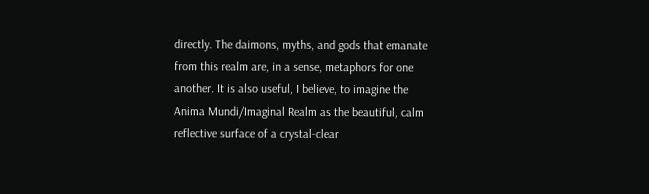directly. The daimons, myths, and gods that emanate from this realm are, in a sense, metaphors for one another. It is also useful, I believe, to imagine the Anima Mundi/Imaginal Realm as the beautiful, calm reflective surface of a crystal-clear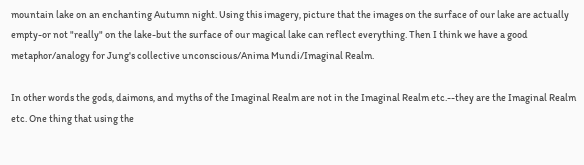mountain lake on an enchanting Autumn night. Using this imagery, picture that the images on the surface of our lake are actually empty-or not "really" on the lake-but the surface of our magical lake can reflect everything. Then I think we have a good metaphor/analogy for Jung's collective unconscious/Anima Mundi/Imaginal Realm.

In other words the gods, daimons, and myths of the Imaginal Realm are not in the Imaginal Realm etc.--they are the Imaginal Realm etc. One thing that using the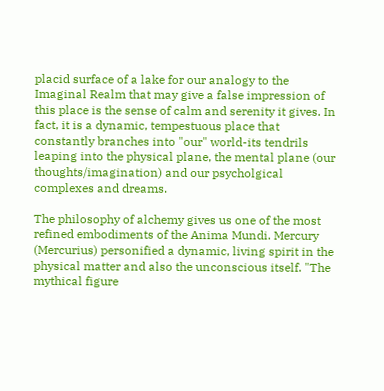placid surface of a lake for our analogy to the Imaginal Realm that may give a false impression of this place is the sense of calm and serenity it gives. In fact, it is a dynamic, tempestuous place that constantly branches into "our" world-its tendrils leaping into the physical plane, the mental plane (our thoughts/imagination) and our psycholgical complexes and dreams.

The philosophy of alchemy gives us one of the most refined embodiments of the Anima Mundi. Mercury (Mercurius) personified a dynamic, living spirit in the physical matter and also the unconscious itself. "The mythical figure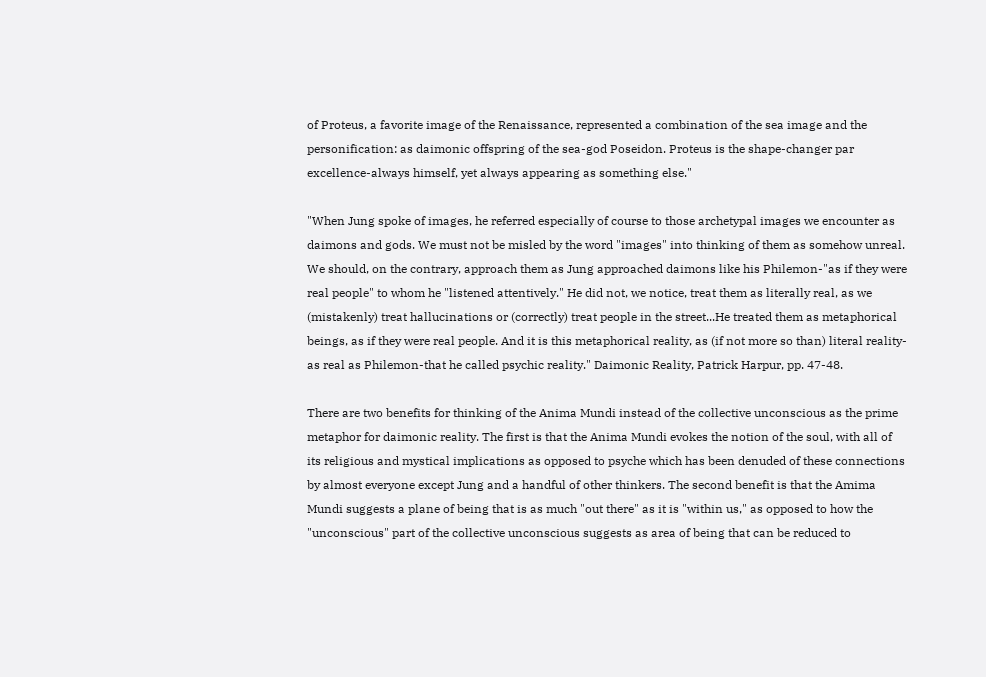of Proteus, a favorite image of the Renaissance, represented a combination of the sea image and the personification: as daimonic offspring of the sea-god Poseidon. Proteus is the shape-changer par excellence-always himself, yet always appearing as something else."

"When Jung spoke of images, he referred especially of course to those archetypal images we encounter as daimons and gods. We must not be misled by the word "images" into thinking of them as somehow unreal. We should, on the contrary, approach them as Jung approached daimons like his Philemon-"as if they were real people" to whom he "listened attentively." He did not, we notice, treat them as literally real, as we (mistakenly) treat hallucinations or (correctly) treat people in the street...He treated them as metaphorical beings, as if they were real people. And it is this metaphorical reality, as (if not more so than) literal reality-as real as Philemon-that he called psychic reality." Daimonic Reality, Patrick Harpur, pp. 47-48.

There are two benefits for thinking of the Anima Mundi instead of the collective unconscious as the prime metaphor for daimonic reality. The first is that the Anima Mundi evokes the notion of the soul, with all of its religious and mystical implications as opposed to psyche which has been denuded of these connections by almost everyone except Jung and a handful of other thinkers. The second benefit is that the Amima Mundi suggests a plane of being that is as much "out there" as it is "within us," as opposed to how the "unconscious" part of the collective unconscious suggests as area of being that can be reduced to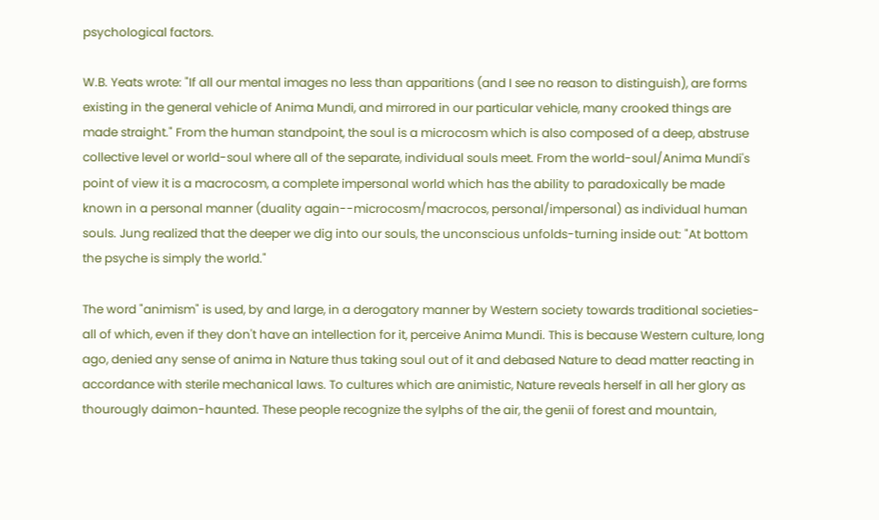psychological factors.

W.B. Yeats wrote: "If all our mental images no less than apparitions (and I see no reason to distinguish), are forms existing in the general vehicle of Anima Mundi, and mirrored in our particular vehicle, many crooked things are made straight." From the human standpoint, the soul is a microcosm which is also composed of a deep, abstruse collective level or world-soul where all of the separate, individual souls meet. From the world-soul/Anima Mundi's point of view it is a macrocosm, a complete impersonal world which has the ability to paradoxically be made known in a personal manner (duality again--microcosm/macrocos, personal/impersonal) as individual human souls. Jung realized that the deeper we dig into our souls, the unconscious unfolds-turning inside out: "At bottom the psyche is simply the world."

The word "animism" is used, by and large, in a derogatory manner by Western society towards traditional societies-all of which, even if they don't have an intellection for it, perceive Anima Mundi. This is because Western culture, long ago, denied any sense of anima in Nature thus taking soul out of it and debased Nature to dead matter reacting in accordance with sterile mechanical laws. To cultures which are animistic, Nature reveals herself in all her glory as thourougly daimon-haunted. These people recognize the sylphs of the air, the genii of forest and mountain,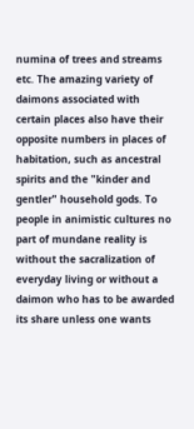numina of trees and streams etc. The amazing variety of daimons associated with certain places also have their opposite numbers in places of habitation, such as ancestral spirits and the "kinder and gentler" household gods. To people in animistic cultures no part of mundane reality is without the sacralization of everyday living or without a daimon who has to be awarded its share unless one wants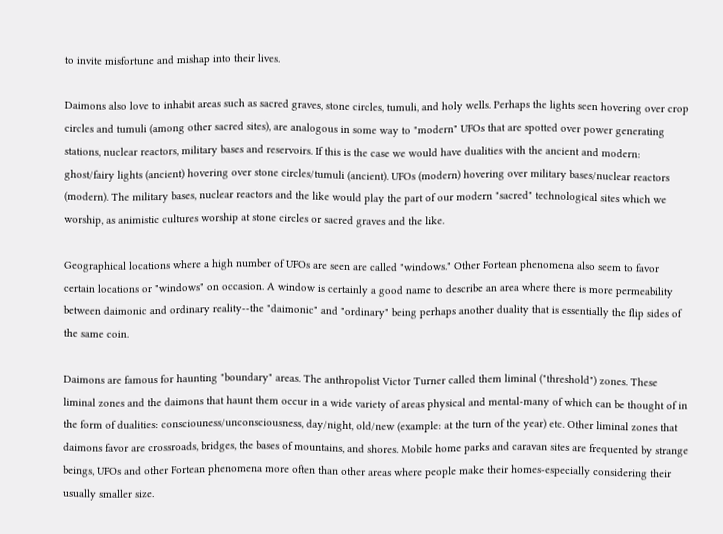to invite misfortune and mishap into their lives.

Daimons also love to inhabit areas such as sacred graves, stone circles, tumuli, and holy wells. Perhaps the lights seen hovering over crop circles and tumuli (among other sacred sites), are analogous in some way to "modern" UFOs that are spotted over power generating stations, nuclear reactors, military bases and reservoirs. If this is the case we would have dualities with the ancient and modern: ghost/fairy lights (ancient) hovering over stone circles/tumuli (ancient). UFOs (modern) hovering over military bases/nuclear reactors (modern). The military bases, nuclear reactors and the like would play the part of our modern "sacred" technological sites which we worship, as animistic cultures worship at stone circles or sacred graves and the like.

Geographical locations where a high number of UFOs are seen are called "windows." Other Fortean phenomena also seem to favor certain locations or "windows" on occasion. A window is certainly a good name to describe an area where there is more permeability between daimonic and ordinary reality--the "daimonic" and "ordinary" being perhaps another duality that is essentially the flip sides of the same coin.

Daimons are famous for haunting "boundary" areas. The anthropolist Victor Turner called them liminal ("threshold") zones. These liminal zones and the daimons that haunt them occur in a wide variety of areas physical and mental-many of which can be thought of in the form of dualities: consciouness/unconsciousness, day/night, old/new (example: at the turn of the year) etc. Other liminal zones that daimons favor are crossroads, bridges, the bases of mountains, and shores. Mobile home parks and caravan sites are frequented by strange beings, UFOs and other Fortean phenomena more often than other areas where people make their homes-especially considering their usually smaller size.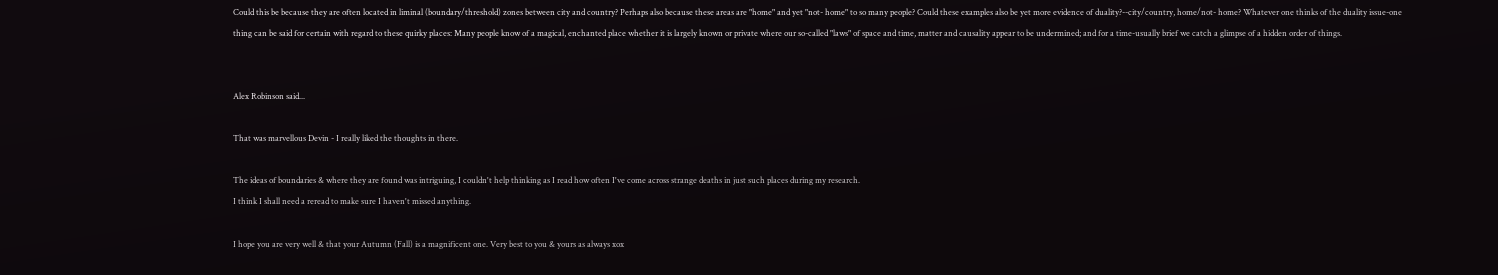Could this be because they are often located in liminal (boundary/threshold) zones between city and country? Perhaps also because these areas are "home" and yet "not- home" to so many people? Could these examples also be yet more evidence of duality?--city/country, home/not- home? Whatever one thinks of the duality issue-one thing can be said for certain with regard to these quirky places: Many people know of a magical, enchanted place whether it is largely known or private where our so-called "laws" of space and time, matter and causality appear to be undermined; and for a time-usually brief we catch a glimpse of a hidden order of things.


Alex Robinson said...

That was marvellous Devin - I really liked the thoughts in there.

The ideas of boundaries & where they are found was intriguing, I couldn't help thinking as I read how often I've come across strange deaths in just such places during my research.
I think I shall need a reread to make sure I haven't missed anything.

I hope you are very well & that your Autumn (Fall) is a magnificent one. Very best to you & yours as always xox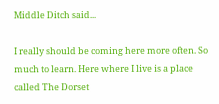Middle Ditch said...

I really should be coming here more often. So much to learn. Here where I live is a place called The Dorset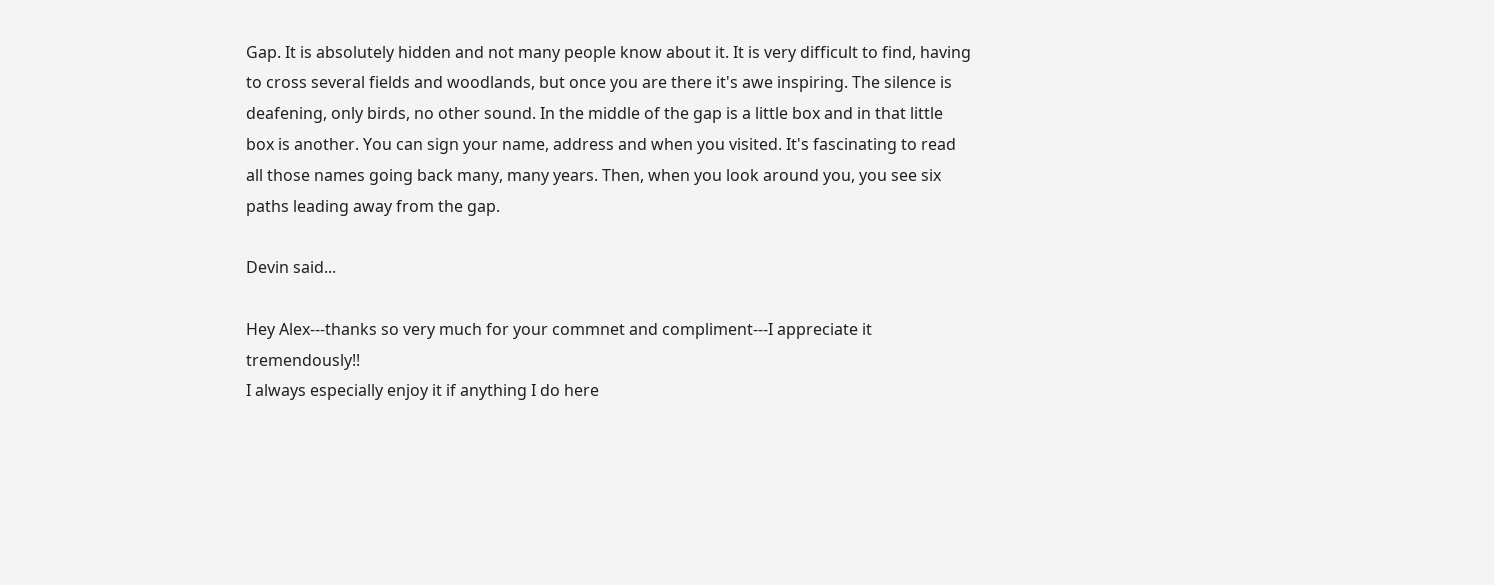Gap. It is absolutely hidden and not many people know about it. It is very difficult to find, having to cross several fields and woodlands, but once you are there it's awe inspiring. The silence is deafening, only birds, no other sound. In the middle of the gap is a little box and in that little box is another. You can sign your name, address and when you visited. It's fascinating to read all those names going back many, many years. Then, when you look around you, you see six paths leading away from the gap.

Devin said...

Hey Alex---thanks so very much for your commnet and compliment---I appreciate it tremendously!!
I always especially enjoy it if anything I do here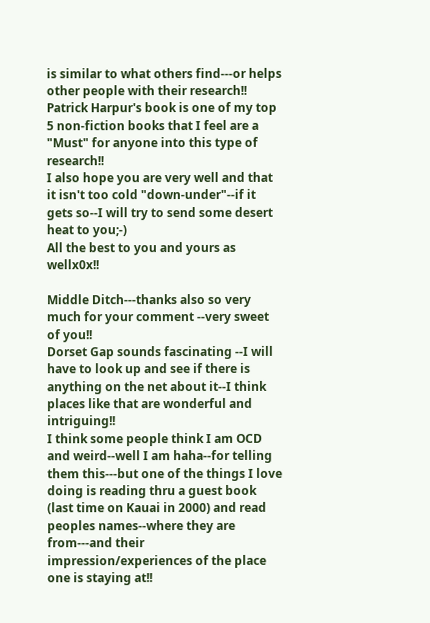is similar to what others find---or helps other people with their research!!
Patrick Harpur's book is one of my top 5 non-fiction books that I feel are a "Must" for anyone into this type of research!!
I also hope you are very well and that it isn't too cold "down-under"--if it gets so--I will try to send some desert heat to you;-)
All the best to you and yours as wellx0x!!

Middle Ditch---thanks also so very much for your comment --very sweet of you!!
Dorset Gap sounds fascinating --I will have to look up and see if there is anything on the net about it--I think places like that are wonderful and intriguing!!
I think some people think I am OCD and weird--well I am haha--for telling them this---but one of the things I love doing is reading thru a guest book (last time on Kauai in 2000) and read peoples names--where they are from---and their impression/experiences of the place one is staying at!!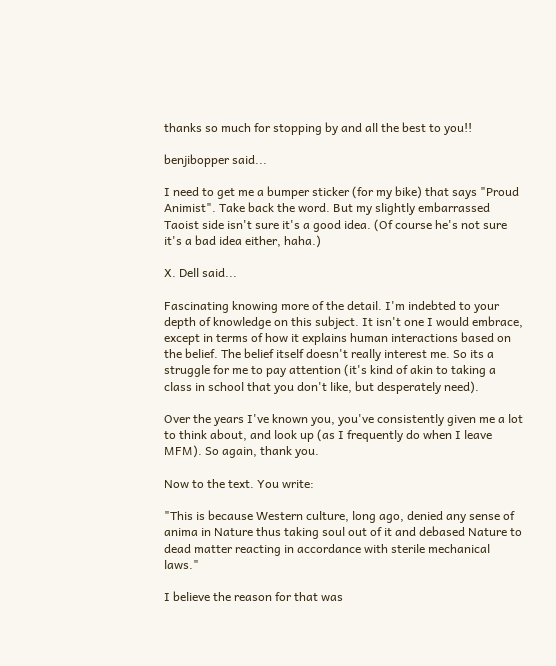thanks so much for stopping by and all the best to you!!

benjibopper said...

I need to get me a bumper sticker (for my bike) that says "Proud Animist". Take back the word. But my slightly embarrassed Taoist side isn't sure it's a good idea. (Of course he's not sure it's a bad idea either, haha.)

X. Dell said...

Fascinating knowing more of the detail. I'm indebted to your depth of knowledge on this subject. It isn't one I would embrace, except in terms of how it explains human interactions based on the belief. The belief itself doesn't really interest me. So its a struggle for me to pay attention (it's kind of akin to taking a class in school that you don't like, but desperately need).

Over the years I've known you, you've consistently given me a lot to think about, and look up (as I frequently do when I leave MFM). So again, thank you.

Now to the text. You write:

"This is because Western culture, long ago, denied any sense of anima in Nature thus taking soul out of it and debased Nature to dead matter reacting in accordance with sterile mechanical laws."

I believe the reason for that was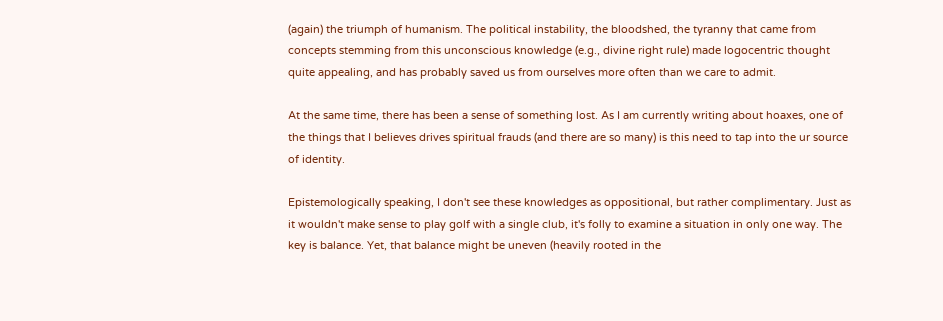(again) the triumph of humanism. The political instability, the bloodshed, the tyranny that came from concepts stemming from this unconscious knowledge (e.g., divine right rule) made logocentric thought quite appealing, and has probably saved us from ourselves more often than we care to admit.

At the same time, there has been a sense of something lost. As I am currently writing about hoaxes, one of the things that I believes drives spiritual frauds (and there are so many) is this need to tap into the ur source of identity.

Epistemologically speaking, I don't see these knowledges as oppositional, but rather complimentary. Just as it wouldn't make sense to play golf with a single club, it's folly to examine a situation in only one way. The key is balance. Yet, that balance might be uneven (heavily rooted in the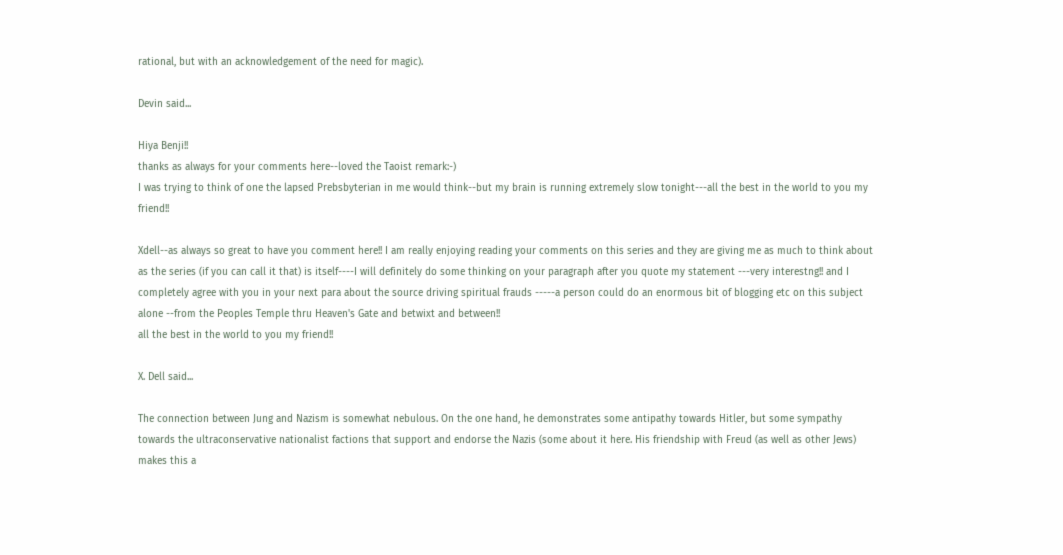rational, but with an acknowledgement of the need for magic).

Devin said...

Hiya Benji!!
thanks as always for your comments here--loved the Taoist remark:-)
I was trying to think of one the lapsed Prebsbyterian in me would think--but my brain is running extremely slow tonight---all the best in the world to you my friend!!

Xdell--as always so great to have you comment here!! I am really enjoying reading your comments on this series and they are giving me as much to think about as the series (if you can call it that) is itself----I will definitely do some thinking on your paragraph after you quote my statement ---very interestng!! and I completely agree with you in your next para about the source driving spiritual frauds -----a person could do an enormous bit of blogging etc on this subject alone --from the Peoples Temple thru Heaven's Gate and betwixt and between!!
all the best in the world to you my friend!!

X. Dell said...

The connection between Jung and Nazism is somewhat nebulous. On the one hand, he demonstrates some antipathy towards Hitler, but some sympathy towards the ultraconservative nationalist factions that support and endorse the Nazis (some about it here. His friendship with Freud (as well as other Jews) makes this a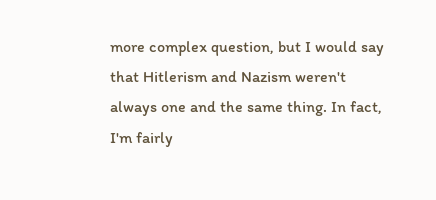more complex question, but I would say that Hitlerism and Nazism weren't always one and the same thing. In fact, I'm fairly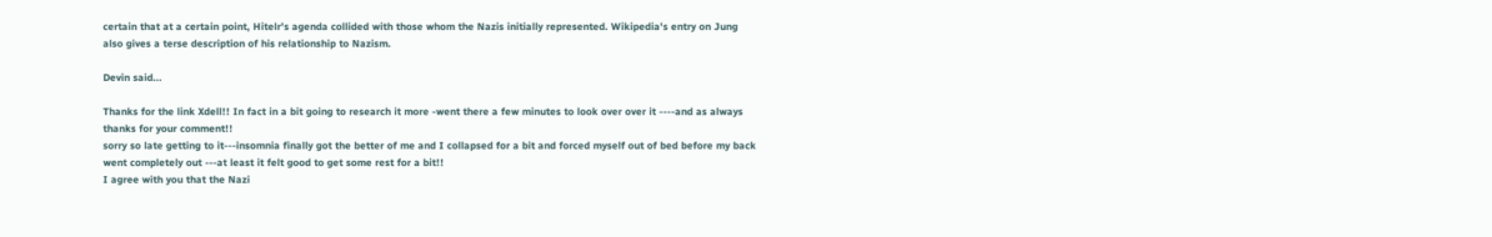certain that at a certain point, Hitelr's agenda collided with those whom the Nazis initially represented. Wikipedia's entry on Jung also gives a terse description of his relationship to Nazism.

Devin said...

Thanks for the link Xdell!! In fact in a bit going to research it more -went there a few minutes to look over over it ----and as always thanks for your comment!!
sorry so late getting to it---insomnia finally got the better of me and I collapsed for a bit and forced myself out of bed before my back went completely out ---at least it felt good to get some rest for a bit!!
I agree with you that the Nazi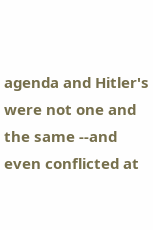agenda and Hitler's were not one and the same --and even conflicted at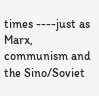times ----just as Marx, communism and the Sino/Soviet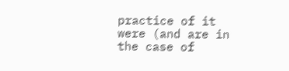practice of it were (and are in the case of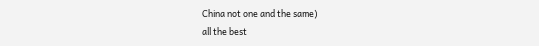China not one and the same)
all the best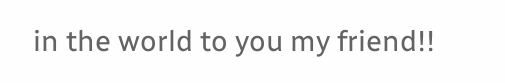in the world to you my friend!!